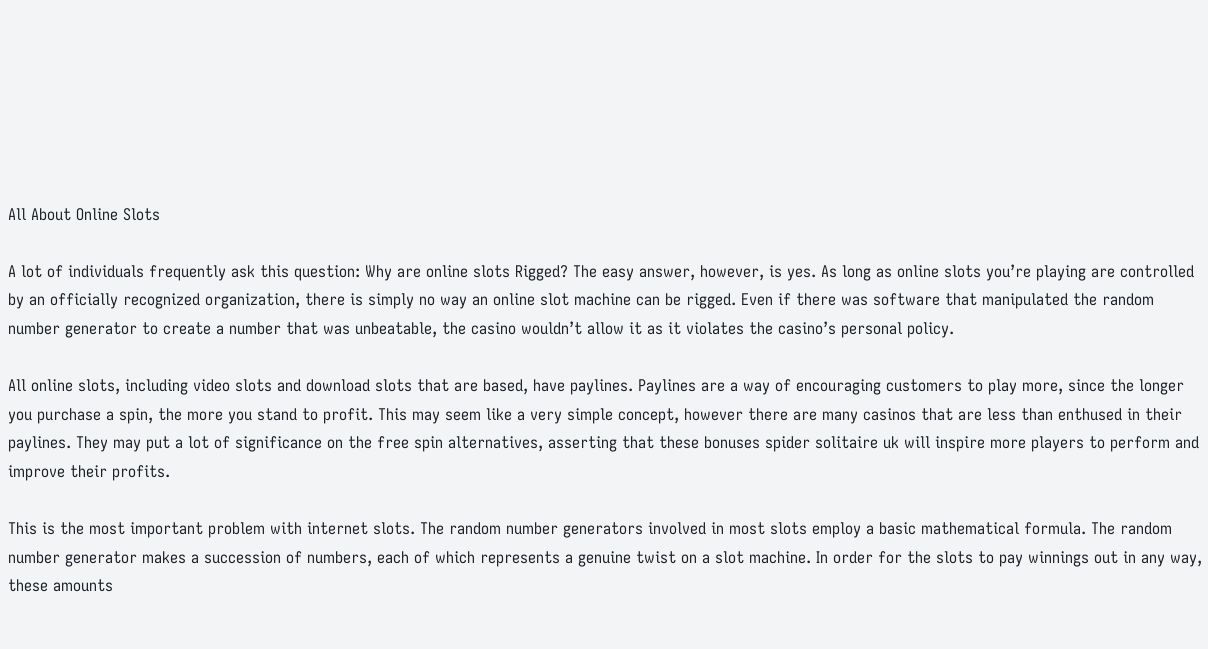All About Online Slots

A lot of individuals frequently ask this question: Why are online slots Rigged? The easy answer, however, is yes. As long as online slots you’re playing are controlled by an officially recognized organization, there is simply no way an online slot machine can be rigged. Even if there was software that manipulated the random number generator to create a number that was unbeatable, the casino wouldn’t allow it as it violates the casino’s personal policy.

All online slots, including video slots and download slots that are based, have paylines. Paylines are a way of encouraging customers to play more, since the longer you purchase a spin, the more you stand to profit. This may seem like a very simple concept, however there are many casinos that are less than enthused in their paylines. They may put a lot of significance on the free spin alternatives, asserting that these bonuses spider solitaire uk will inspire more players to perform and improve their profits.

This is the most important problem with internet slots. The random number generators involved in most slots employ a basic mathematical formula. The random number generator makes a succession of numbers, each of which represents a genuine twist on a slot machine. In order for the slots to pay winnings out in any way, these amounts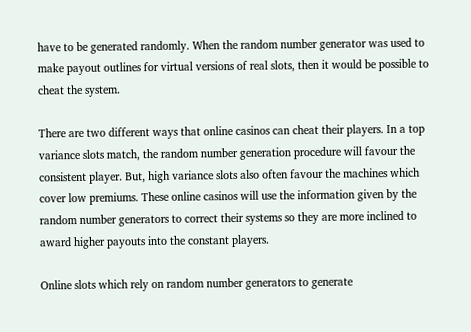have to be generated randomly. When the random number generator was used to make payout outlines for virtual versions of real slots, then it would be possible to cheat the system.

There are two different ways that online casinos can cheat their players. In a top variance slots match, the random number generation procedure will favour the consistent player. But, high variance slots also often favour the machines which cover low premiums. These online casinos will use the information given by the random number generators to correct their systems so they are more inclined to award higher payouts into the constant players.

Online slots which rely on random number generators to generate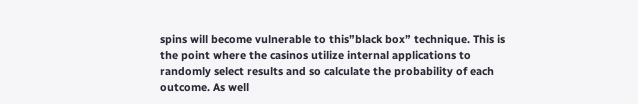spins will become vulnerable to this”black box” technique. This is the point where the casinos utilize internal applications to randomly select results and so calculate the probability of each outcome. As well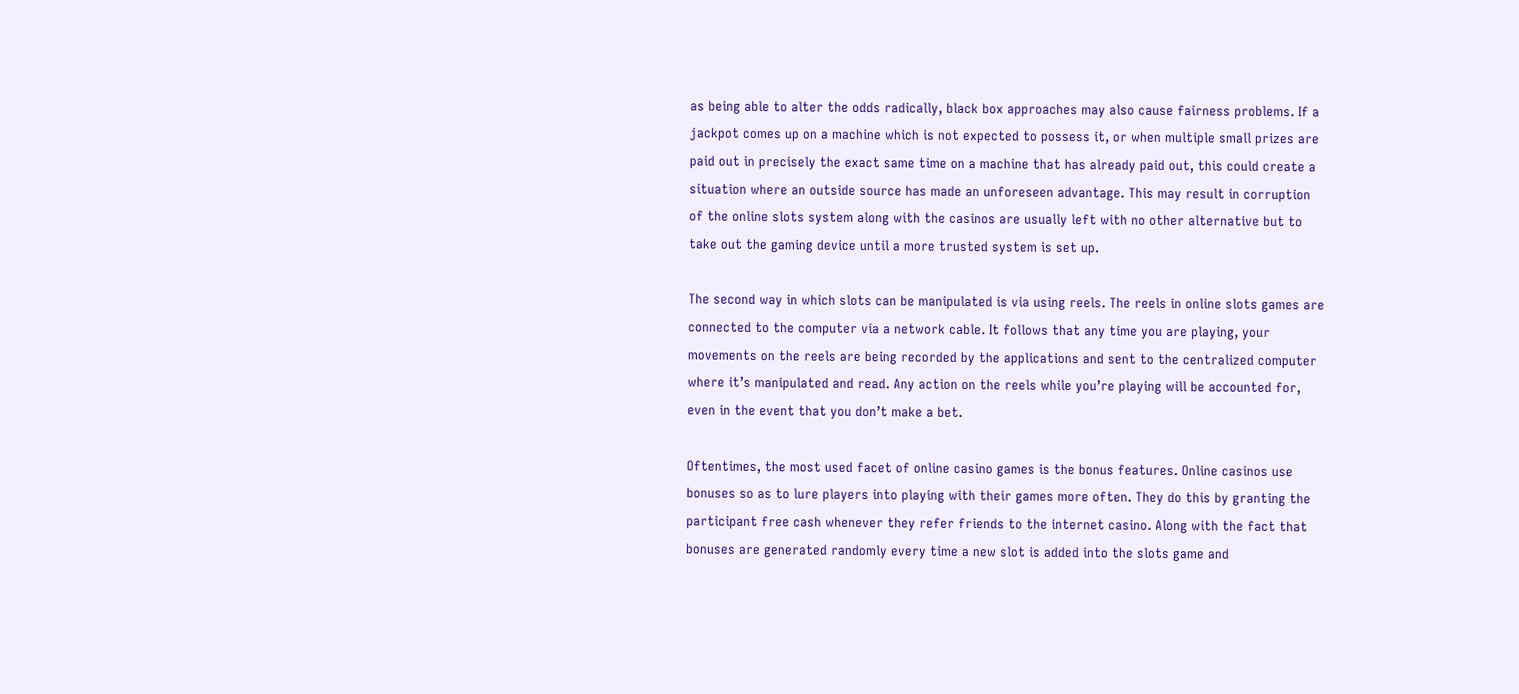as being able to alter the odds radically, black box approaches may also cause fairness problems. If a jackpot comes up on a machine which is not expected to possess it, or when multiple small prizes are paid out in precisely the exact same time on a machine that has already paid out, this could create a situation where an outside source has made an unforeseen advantage. This may result in corruption of the online slots system along with the casinos are usually left with no other alternative but to take out the gaming device until a more trusted system is set up.

The second way in which slots can be manipulated is via using reels. The reels in online slots games are connected to the computer via a network cable. It follows that any time you are playing, your movements on the reels are being recorded by the applications and sent to the centralized computer where it’s manipulated and read. Any action on the reels while you’re playing will be accounted for, even in the event that you don’t make a bet.

Oftentimes, the most used facet of online casino games is the bonus features. Online casinos use bonuses so as to lure players into playing with their games more often. They do this by granting the participant free cash whenever they refer friends to the internet casino. Along with the fact that bonuses are generated randomly every time a new slot is added into the slots game and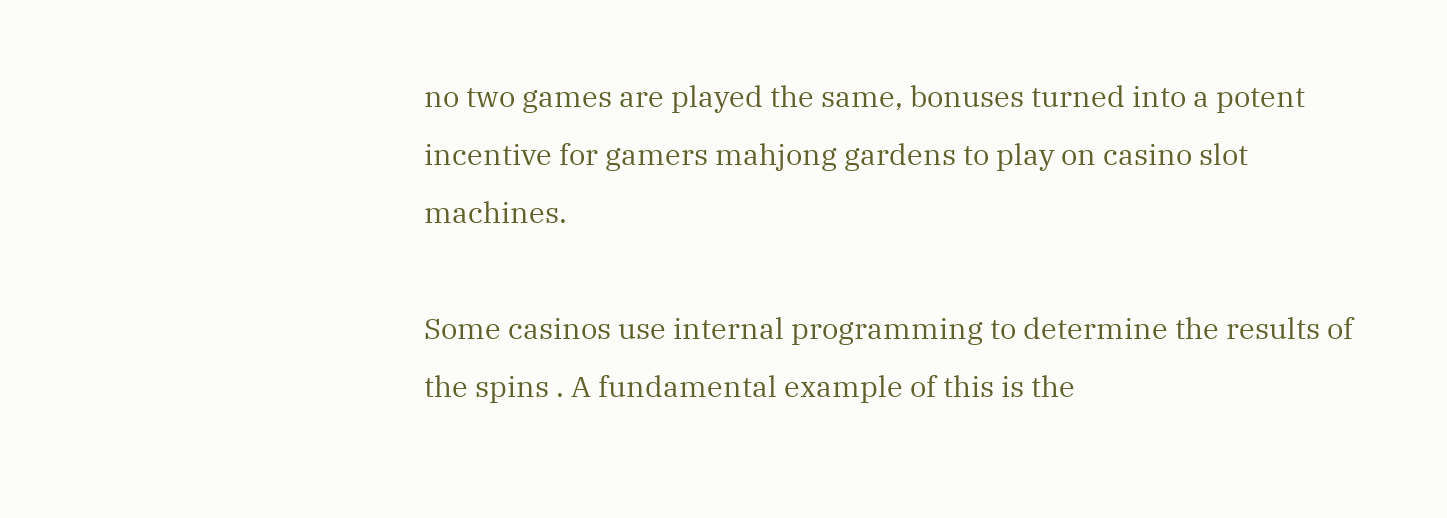no two games are played the same, bonuses turned into a potent incentive for gamers mahjong gardens to play on casino slot machines.

Some casinos use internal programming to determine the results of the spins . A fundamental example of this is the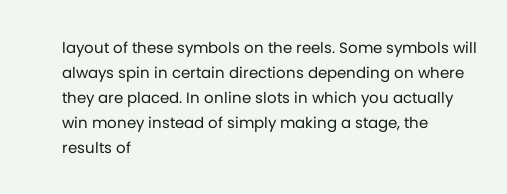layout of these symbols on the reels. Some symbols will always spin in certain directions depending on where they are placed. In online slots in which you actually win money instead of simply making a stage, the results of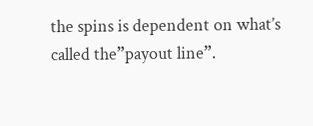the spins is dependent on what’s called the”payout line”.